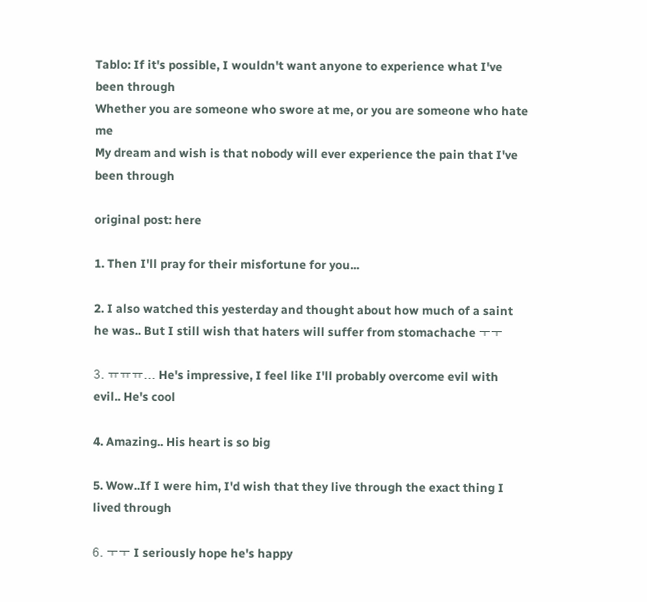Tablo: If it's possible, I wouldn't want anyone to experience what I've been through
Whether you are someone who swore at me, or you are someone who hate me
My dream and wish is that nobody will ever experience the pain that I've been through

original post: here

1. Then I'll pray for their misfortune for you...

2. I also watched this yesterday and thought about how much of a saint he was.. But I still wish that haters will suffer from stomachache ㅜㅜ

3. ㅠㅠㅠ... He's impressive, I feel like I'll probably overcome evil with evil.. He's cool

4. Amazing.. His heart is so big

5. Wow..If I were him, I'd wish that they live through the exact thing I lived through

6. ㅜㅜ I seriously hope he's happy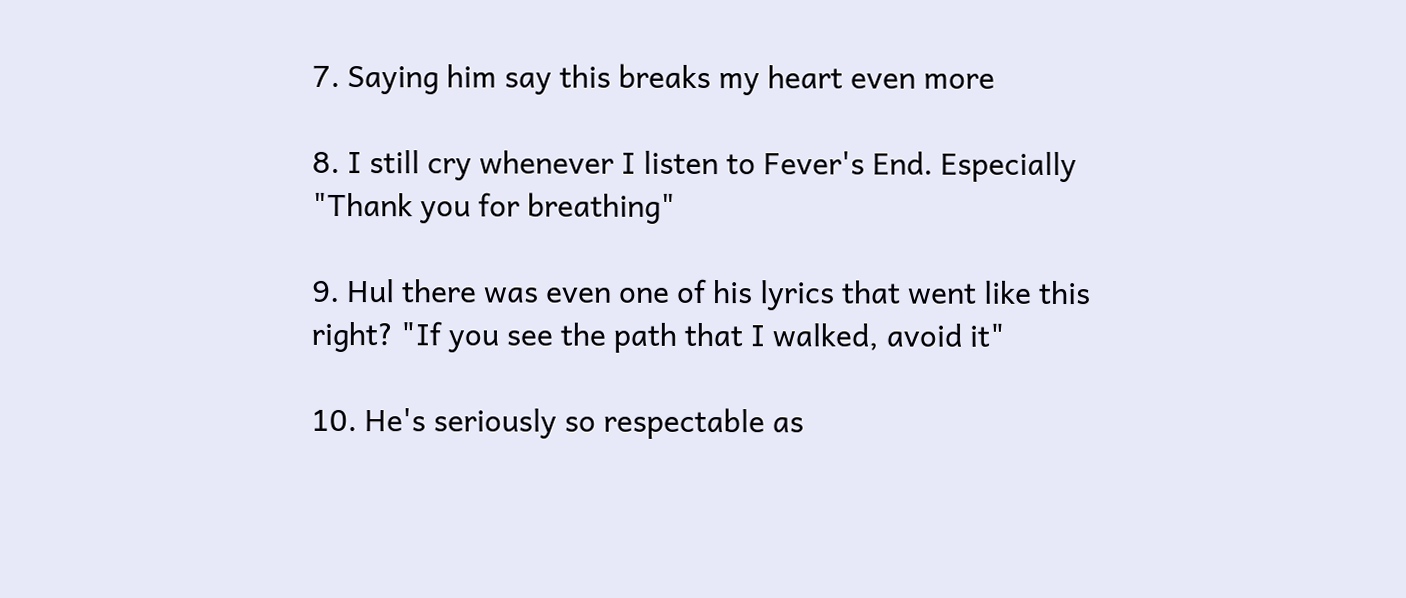7. Saying him say this breaks my heart even more

8. I still cry whenever I listen to Fever's End. Especially "Thank you for breathing"

9. Hul there was even one of his lyrics that went like this right? "If you see the path that I walked, avoid it"

10. He's seriously so respectable as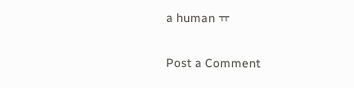a human ㅠ

Post a Comment